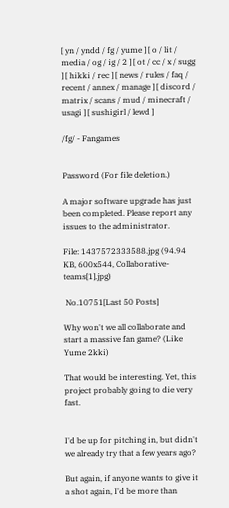[ yn / yndd / fg / yume ] [ o / lit / media / og / ig / 2 ] [ ot / cc / x / sugg ] [ hikki / rec ] [ news / rules / faq / recent / annex / manage ] [ discord / matrix / scans / mud / minecraft / usagi ] [ sushigirl / lewd ]

/fg/ - Fangames


Password (For file deletion.)

A major software upgrade has just been completed. Please report any issues to the administrator.

File: 1437572333588.jpg (94.94 KB, 600x544, Collaborative-teams[1].jpg)

 No.10751[Last 50 Posts]

Why won't we all collaborate and start a massive fan game? (Like Yume 2kki)

That would be interesting. Yet, this project probably going to die very fast.


I'd be up for pitching in, but didn't we already try that a few years ago?

But again, if anyone wants to give it a shot again, I'd be more than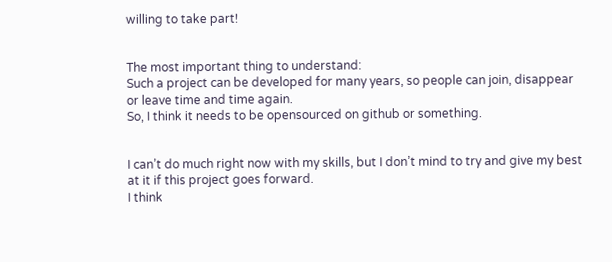willing to take part!


The most important thing to understand:
Such a project can be developed for many years, so people can join, disappear or leave time and time again.
So, I think it needs to be opensourced on github or something.


I can’t do much right now with my skills, but I don’t mind to try and give my best at it if this project goes forward.
I think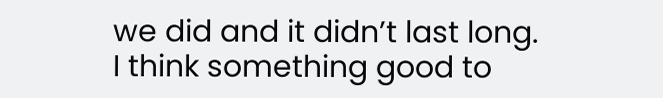we did and it didn’t last long.
I think something good to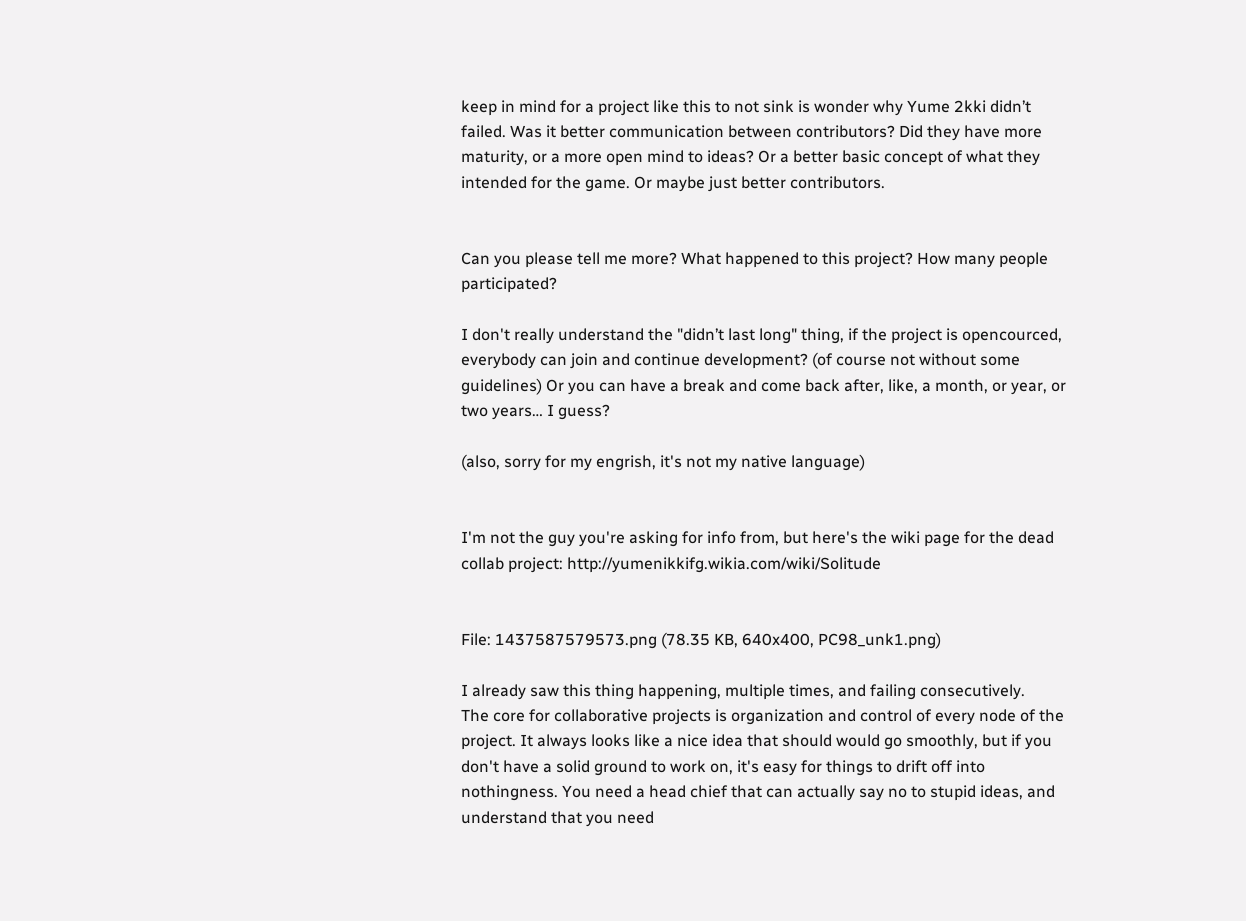keep in mind for a project like this to not sink is wonder why Yume 2kki didn’t failed. Was it better communication between contributors? Did they have more maturity, or a more open mind to ideas? Or a better basic concept of what they intended for the game. Or maybe just better contributors.


Can you please tell me more? What happened to this project? How many people participated?

I don't really understand the "didn’t last long" thing, if the project is opencourced, everybody can join and continue development? (of course not without some guidelines) Or you can have a break and come back after, like, a month, or year, or two years… I guess?

(also, sorry for my engrish, it's not my native language)


I'm not the guy you're asking for info from, but here's the wiki page for the dead collab project: http://yumenikkifg.wikia.com/wiki/Solitude


File: 1437587579573.png (78.35 KB, 640x400, PC98_unk1.png)

I already saw this thing happening, multiple times, and failing consecutively.
The core for collaborative projects is organization and control of every node of the project. It always looks like a nice idea that should would go smoothly, but if you don't have a solid ground to work on, it's easy for things to drift off into nothingness. You need a head chief that can actually say no to stupid ideas, and understand that you need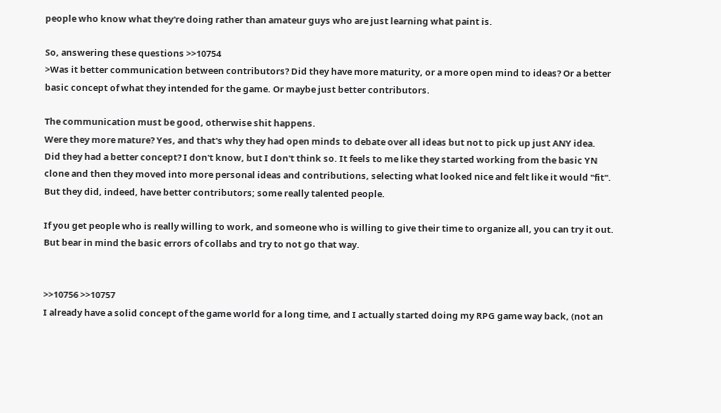people who know what they're doing rather than amateur guys who are just learning what paint is.

So, answering these questions >>10754
>Was it better communication between contributors? Did they have more maturity, or a more open mind to ideas? Or a better basic concept of what they intended for the game. Or maybe just better contributors.

The communication must be good, otherwise shit happens.
Were they more mature? Yes, and that's why they had open minds to debate over all ideas but not to pick up just ANY idea.
Did they had a better concept? I don't know, but I don't think so. It feels to me like they started working from the basic YN clone and then they moved into more personal ideas and contributions, selecting what looked nice and felt like it would "fit".
But they did, indeed, have better contributors; some really talented people.

If you get people who is really willing to work, and someone who is willing to give their time to organize all, you can try it out. But bear in mind the basic errors of collabs and try to not go that way.


>>10756 >>10757
I already have a solid concept of the game world for a long time, and I actually started doing my RPG game way back, (not an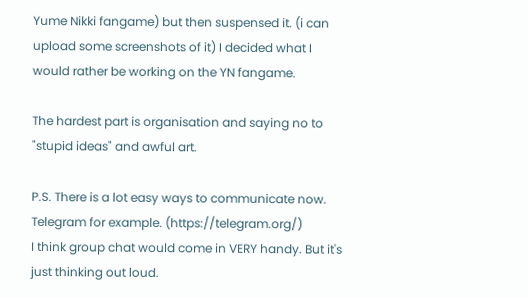Yume Nikki fangame) but then suspensed it. (i can upload some screenshots of it) I decided what I would rather be working on the YN fangame.

The hardest part is organisation and saying no to "stupid ideas" and awful art.

P.S. There is a lot easy ways to communicate now. Telegram for example. (https://telegram.org/)
I think group chat would come in VERY handy. But it's just thinking out loud.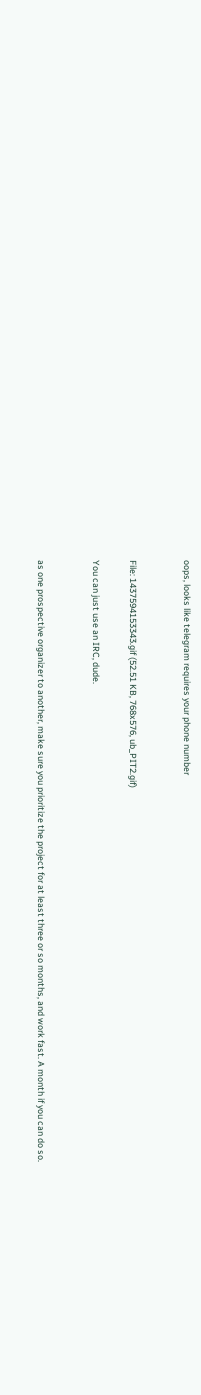oops, looks like telegram requires your phone number


File: 1437594153343.gif (52.51 KB, 768x576, ub_PIT2.gif)

You can just use an IRC, dude.


as one prospective organizer to another, make sure you prioritize the project for at least three or so months, and work fast. A month if you can do so.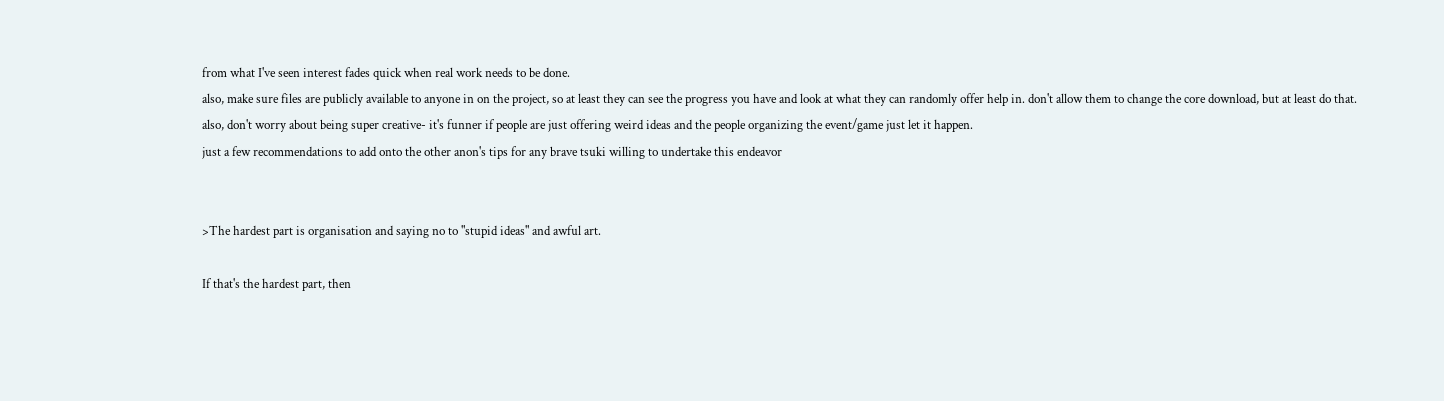from what I've seen interest fades quick when real work needs to be done.
also, make sure files are publicly available to anyone in on the project, so at least they can see the progress you have and look at what they can randomly offer help in. don't allow them to change the core download, but at least do that.
also, don't worry about being super creative- it's funner if people are just offering weird ideas and the people organizing the event/game just let it happen.
just a few recommendations to add onto the other anon's tips for any brave tsuki willing to undertake this endeavor


>The hardest part is organisation and saying no to "stupid ideas" and awful art.

If that's the hardest part, then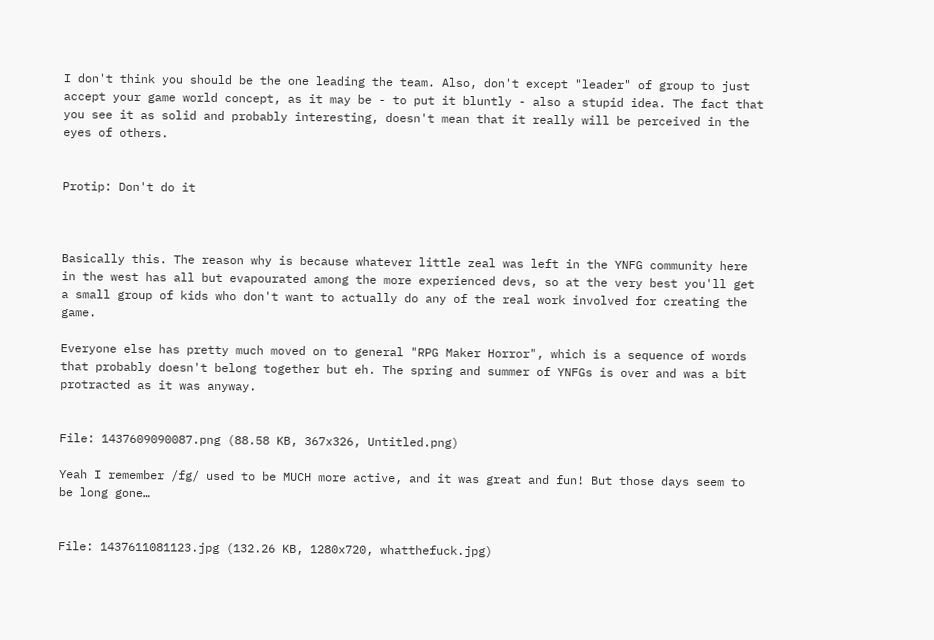I don't think you should be the one leading the team. Also, don't except "leader" of group to just accept your game world concept, as it may be - to put it bluntly - also a stupid idea. The fact that you see it as solid and probably interesting, doesn't mean that it really will be perceived in the eyes of others.


Protip: Don't do it



Basically this. The reason why is because whatever little zeal was left in the YNFG community here in the west has all but evapourated among the more experienced devs, so at the very best you'll get a small group of kids who don't want to actually do any of the real work involved for creating the game.

Everyone else has pretty much moved on to general "RPG Maker Horror", which is a sequence of words that probably doesn't belong together but eh. The spring and summer of YNFGs is over and was a bit protracted as it was anyway.


File: 1437609090087.png (88.58 KB, 367x326, Untitled.png)

Yeah I remember /fg/ used to be MUCH more active, and it was great and fun! But those days seem to be long gone…


File: 1437611081123.jpg (132.26 KB, 1280x720, whatthefuck.jpg)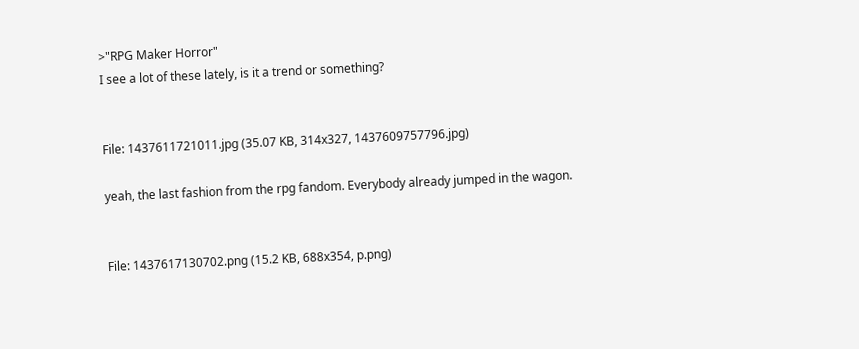>"RPG Maker Horror"
I see a lot of these lately, is it a trend or something?


File: 1437611721011.jpg (35.07 KB, 314x327, 1437609757796.jpg)

yeah, the last fashion from the rpg fandom. Everybody already jumped in the wagon.


File: 1437617130702.png (15.2 KB, 688x354, p.png)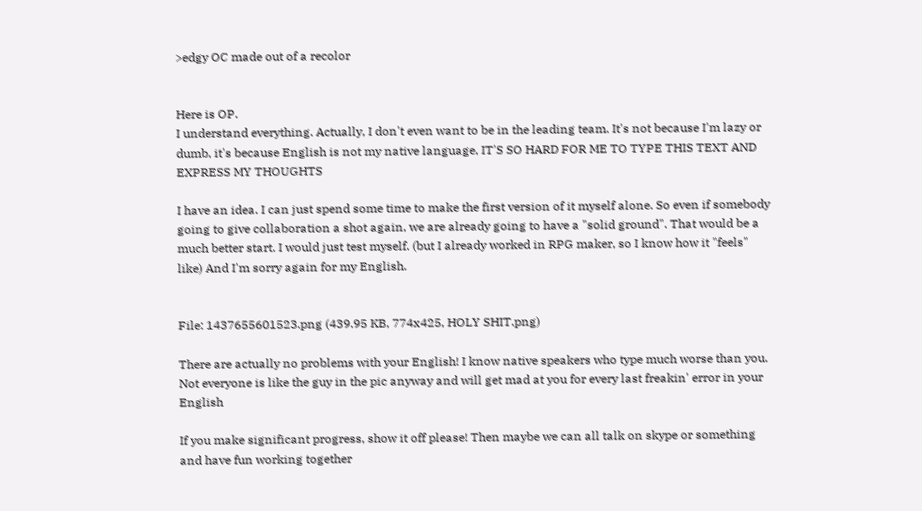>edgy OC made out of a recolor


Here is OP.
I understand everything. Actually, I don't even want to be in the leading team. It's not because I'm lazy or dumb, it's because English is not my native language, IT'S SO HARD FOR ME TO TYPE THIS TEXT AND EXPRESS MY THOUGHTS

I have an idea. I can just spend some time to make the first version of it myself alone. So even if somebody going to give collaboration a shot again, we are already going to have a "solid ground". That would be a much better start. I would just test myself. (but I already worked in RPG maker, so I know how it "feels" like) And I'm sorry again for my English.


File: 1437655601523.png (439.95 KB, 774x425, HOLY SHIT.png)

There are actually no problems with your English! I know native speakers who type much worse than you. Not everyone is like the guy in the pic anyway and will get mad at you for every last freakin' error in your English

If you make significant progress, show it off please! Then maybe we can all talk on skype or something and have fun working together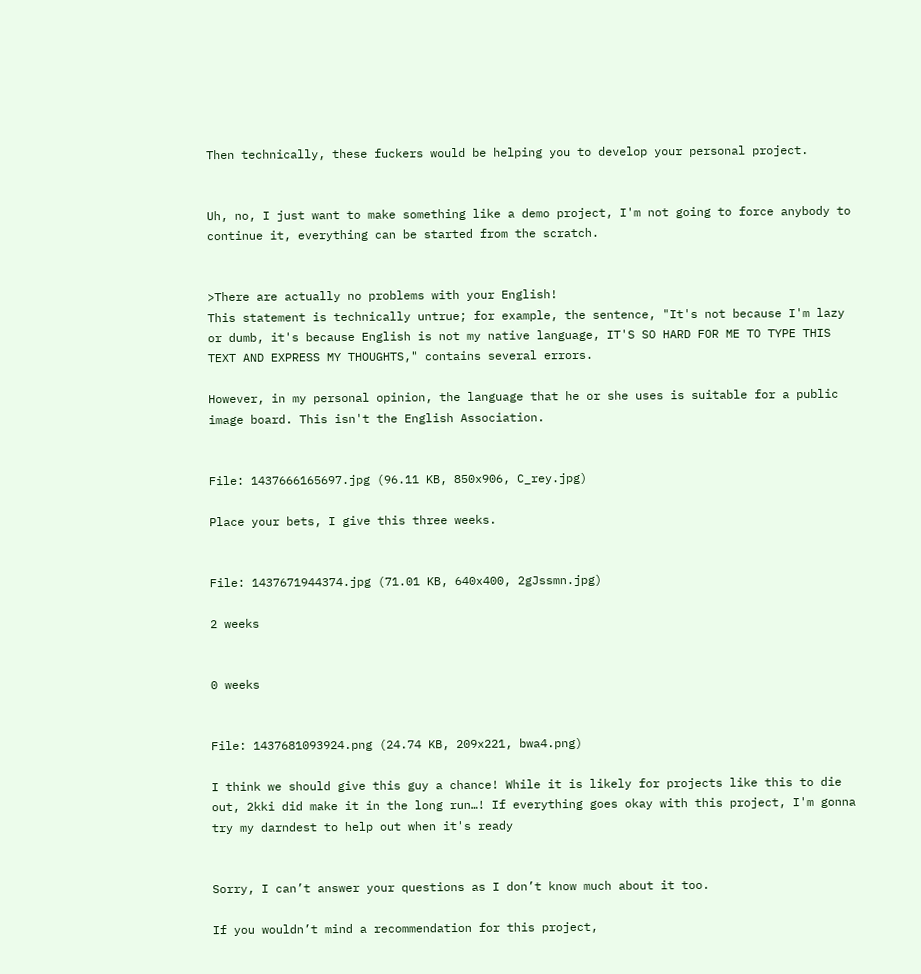Then technically, these fuckers would be helping you to develop your personal project.


Uh, no, I just want to make something like a demo project, I'm not going to force anybody to continue it, everything can be started from the scratch.


>There are actually no problems with your English!
This statement is technically untrue; for example, the sentence, "It's not because I'm lazy or dumb, it's because English is not my native language, IT'S SO HARD FOR ME TO TYPE THIS TEXT AND EXPRESS MY THOUGHTS," contains several errors.

However, in my personal opinion, the language that he or she uses is suitable for a public image board. This isn't the English Association.


File: 1437666165697.jpg (96.11 KB, 850x906, C_rey.jpg)

Place your bets, I give this three weeks.


File: 1437671944374.jpg (71.01 KB, 640x400, 2gJssmn.jpg)

2 weeks


0 weeks


File: 1437681093924.png (24.74 KB, 209x221, bwa4.png)

I think we should give this guy a chance! While it is likely for projects like this to die out, 2kki did make it in the long run…! If everything goes okay with this project, I'm gonna try my darndest to help out when it's ready


Sorry, I can’t answer your questions as I don’t know much about it too.

If you wouldn’t mind a recommendation for this project,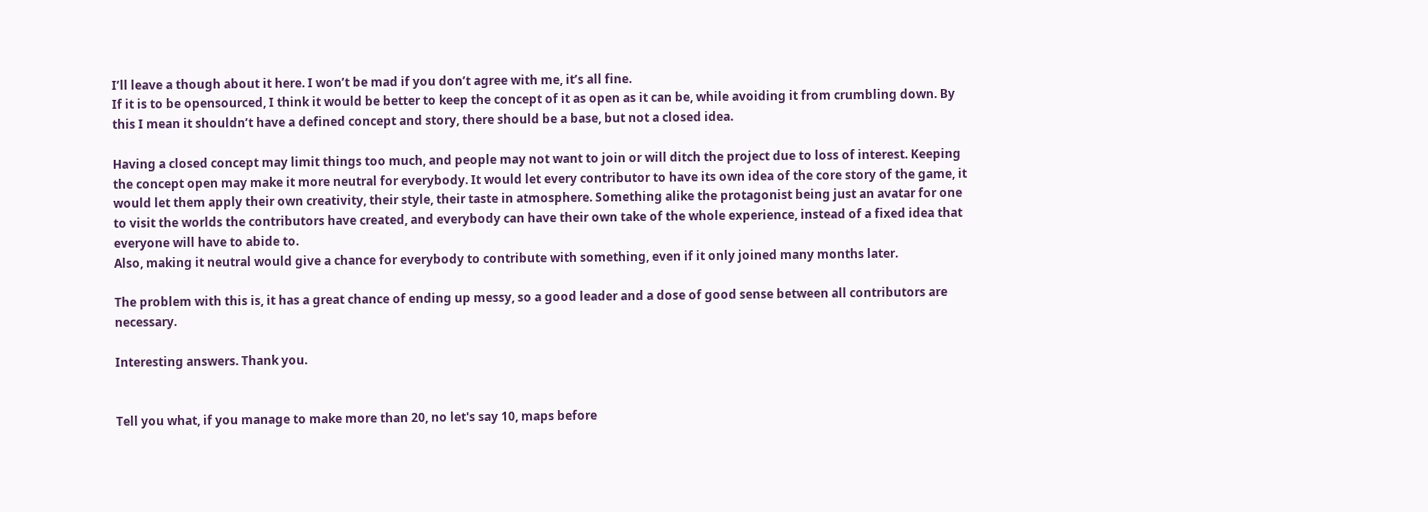I’ll leave a though about it here. I won’t be mad if you don’t agree with me, it’s all fine.
If it is to be opensourced, I think it would be better to keep the concept of it as open as it can be, while avoiding it from crumbling down. By this I mean it shouldn’t have a defined concept and story, there should be a base, but not a closed idea.

Having a closed concept may limit things too much, and people may not want to join or will ditch the project due to loss of interest. Keeping the concept open may make it more neutral for everybody. It would let every contributor to have its own idea of the core story of the game, it would let them apply their own creativity, their style, their taste in atmosphere. Something alike the protagonist being just an avatar for one to visit the worlds the contributors have created, and everybody can have their own take of the whole experience, instead of a fixed idea that everyone will have to abide to.
Also, making it neutral would give a chance for everybody to contribute with something, even if it only joined many months later.

The problem with this is, it has a great chance of ending up messy, so a good leader and a dose of good sense between all contributors are necessary.

Interesting answers. Thank you.


Tell you what, if you manage to make more than 20, no let's say 10, maps before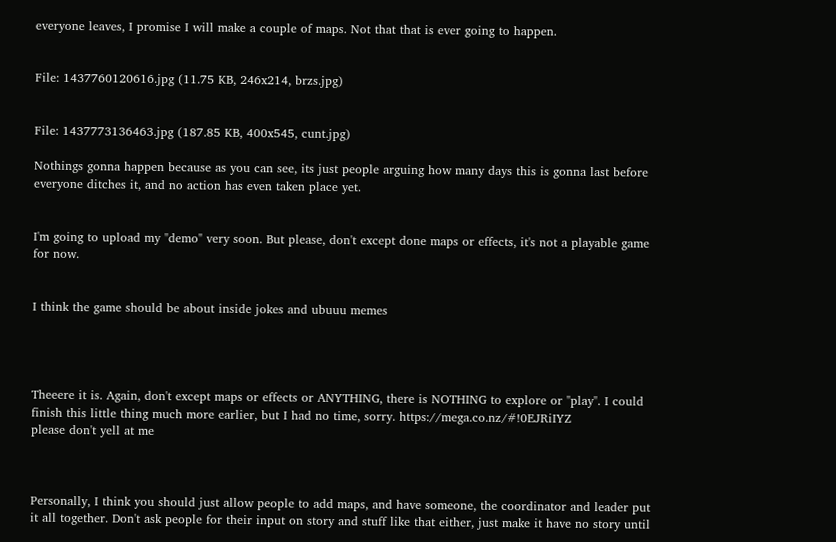everyone leaves, I promise I will make a couple of maps. Not that that is ever going to happen.


File: 1437760120616.jpg (11.75 KB, 246x214, brzs.jpg)


File: 1437773136463.jpg (187.85 KB, 400x545, cunt.jpg)

Nothings gonna happen because as you can see, its just people arguing how many days this is gonna last before everyone ditches it, and no action has even taken place yet.


I'm going to upload my "demo" very soon. But please, don't except done maps or effects, it's not a playable game for now.


I think the game should be about inside jokes and ubuuu memes




Theeere it is. Again, don't except maps or effects or ANYTHING, there is NOTHING to explore or "play". I could finish this little thing much more earlier, but I had no time, sorry. https://mega.co.nz/#!0EJRiIYZ
please don't yell at me



Personally, I think you should just allow people to add maps, and have someone, the coordinator and leader put it all together. Don't ask people for their input on story and stuff like that either, just make it have no story until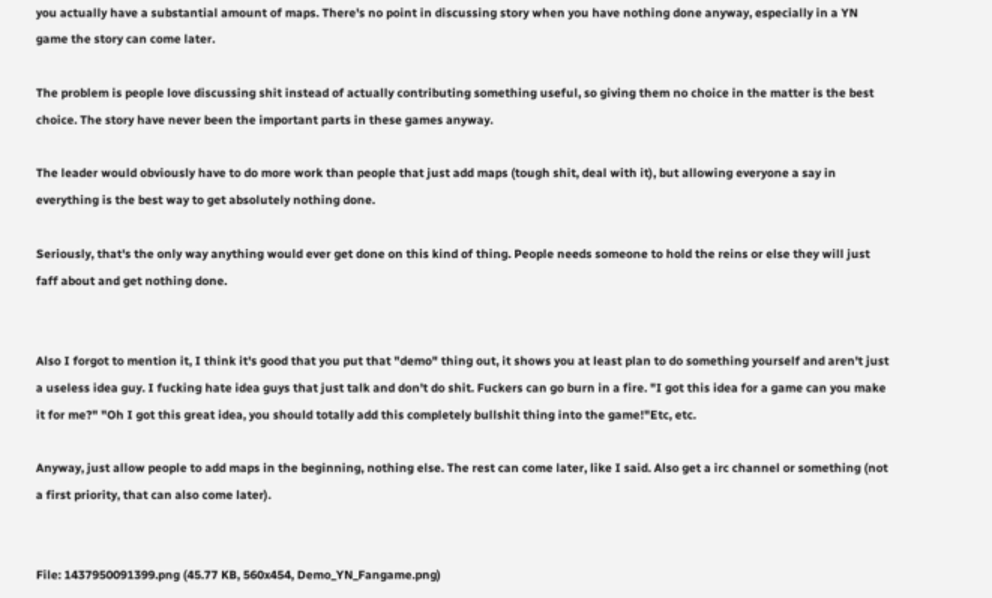you actually have a substantial amount of maps. There's no point in discussing story when you have nothing done anyway, especially in a YN game the story can come later.

The problem is people love discussing shit instead of actually contributing something useful, so giving them no choice in the matter is the best choice. The story have never been the important parts in these games anyway.

The leader would obviously have to do more work than people that just add maps (tough shit, deal with it), but allowing everyone a say in everything is the best way to get absolutely nothing done.

Seriously, that's the only way anything would ever get done on this kind of thing. People needs someone to hold the reins or else they will just faff about and get nothing done.


Also I forgot to mention it, I think it's good that you put that "demo" thing out, it shows you at least plan to do something yourself and aren't just a useless idea guy. I fucking hate idea guys that just talk and don't do shit. Fuckers can go burn in a fire. "I got this idea for a game can you make it for me?" "Oh I got this great idea, you should totally add this completely bullshit thing into the game!"Etc, etc.

Anyway, just allow people to add maps in the beginning, nothing else. The rest can come later, like I said. Also get a irc channel or something (not a first priority, that can also come later).


File: 1437950091399.png (45.77 KB, 560x454, Demo_YN_Fangame.png)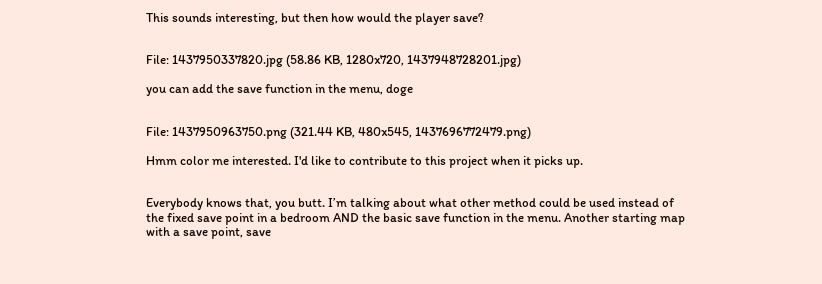This sounds interesting, but then how would the player save?


File: 1437950337820.jpg (58.86 KB, 1280x720, 1437948728201.jpg)

you can add the save function in the menu, doge


File: 1437950963750.png (321.44 KB, 480x545, 1437696772479.png)

Hmm color me interested. I'd like to contribute to this project when it picks up.


Everybody knows that, you butt. I’m talking about what other method could be used instead of the fixed save point in a bedroom AND the basic save function in the menu. Another starting map with a save point, save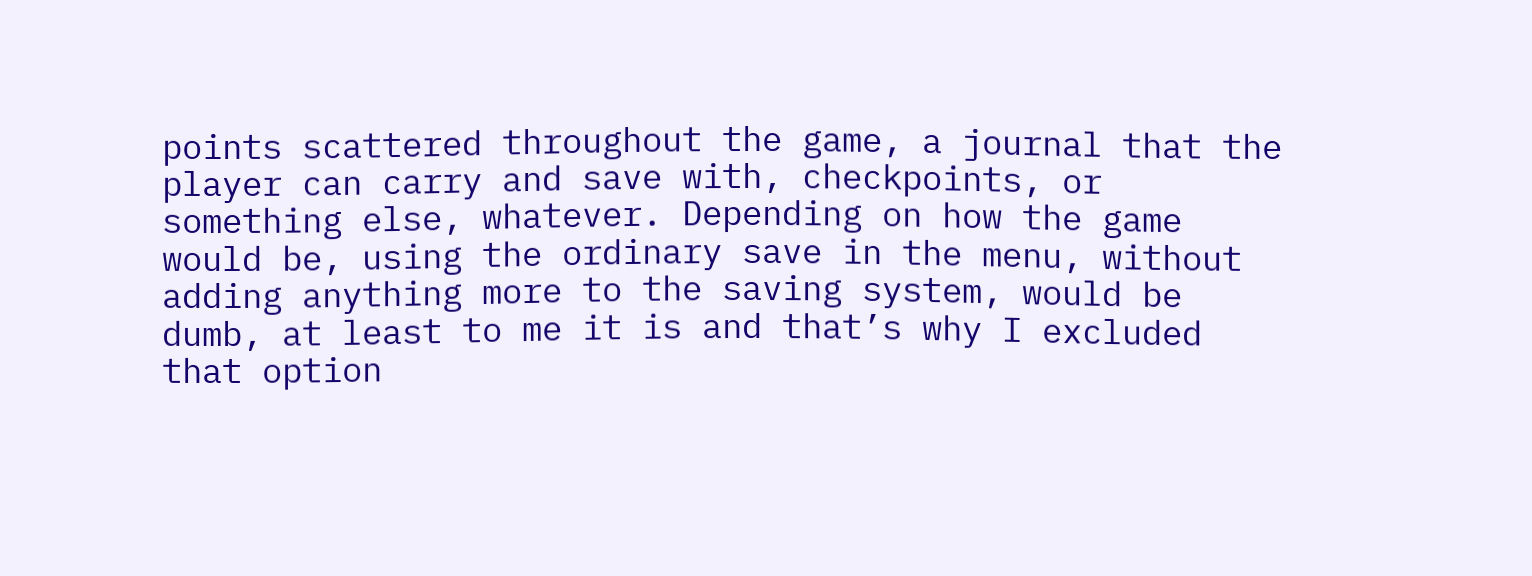points scattered throughout the game, a journal that the player can carry and save with, checkpoints, or something else, whatever. Depending on how the game would be, using the ordinary save in the menu, without adding anything more to the saving system, would be dumb, at least to me it is and that’s why I excluded that option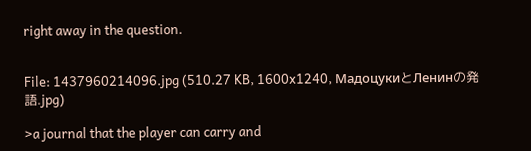right away in the question.


File: 1437960214096.jpg (510.27 KB, 1600x1240, МадоцукиとЛенинの発語.jpg)

>a journal that the player can carry and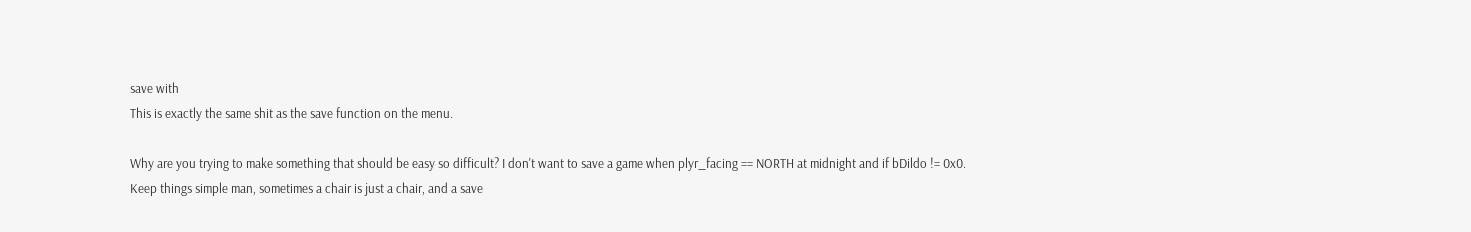save with
This is exactly the same shit as the save function on the menu.

Why are you trying to make something that should be easy so difficult? I don't want to save a game when plyr_facing == NORTH at midnight and if bDildo != 0x0.
Keep things simple man, sometimes a chair is just a chair, and a save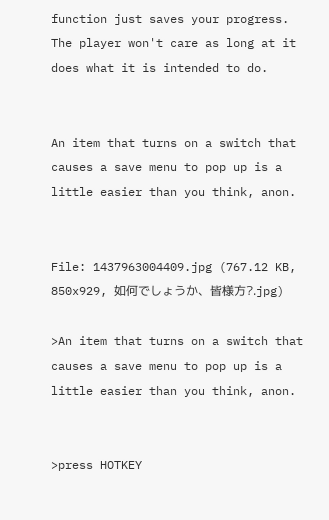function just saves your progress. The player won't care as long at it does what it is intended to do.


An item that turns on a switch that causes a save menu to pop up is a little easier than you think, anon.


File: 1437963004409.jpg (767.12 KB, 850x929, 如何でしょうか、皆様方?.jpg)

>An item that turns on a switch that causes a save menu to pop up is a little easier than you think, anon.


>press HOTKEY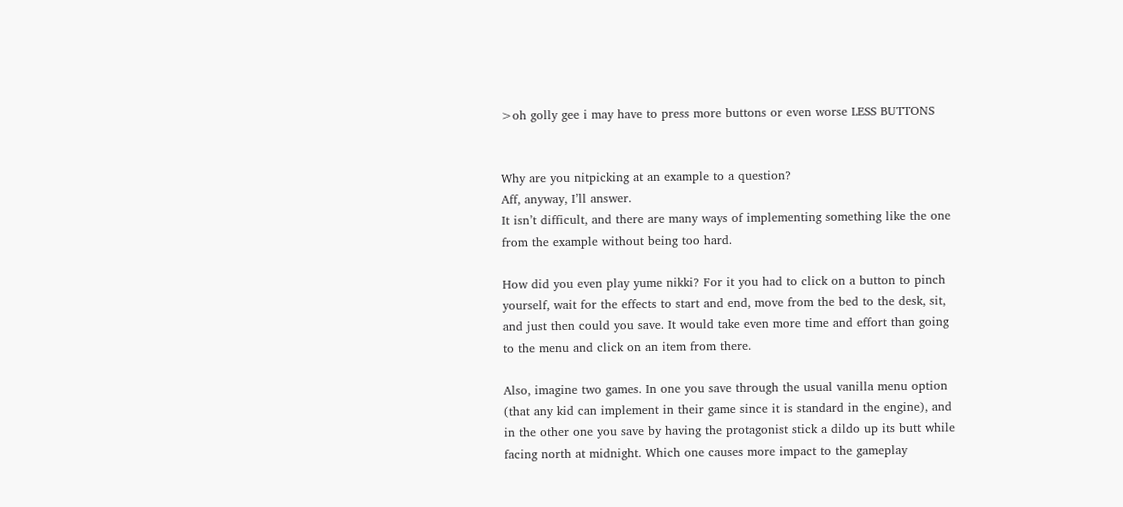>oh golly gee i may have to press more buttons or even worse LESS BUTTONS


Why are you nitpicking at an example to a question?
Aff, anyway, I’ll answer.
It isn’t difficult, and there are many ways of implementing something like the one from the example without being too hard.

How did you even play yume nikki? For it you had to click on a button to pinch yourself, wait for the effects to start and end, move from the bed to the desk, sit, and just then could you save. It would take even more time and effort than going to the menu and click on an item from there.

Also, imagine two games. In one you save through the usual vanilla menu option (that any kid can implement in their game since it is standard in the engine), and in the other one you save by having the protagonist stick a dildo up its butt while facing north at midnight. Which one causes more impact to the gameplay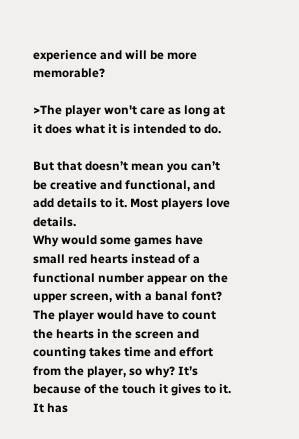experience and will be more memorable?

>The player won't care as long at it does what it is intended to do.

But that doesn’t mean you can’t be creative and functional, and add details to it. Most players love details.
Why would some games have small red hearts instead of a functional number appear on the upper screen, with a banal font? The player would have to count the hearts in the screen and counting takes time and effort from the player, so why? It’s because of the touch it gives to it. It has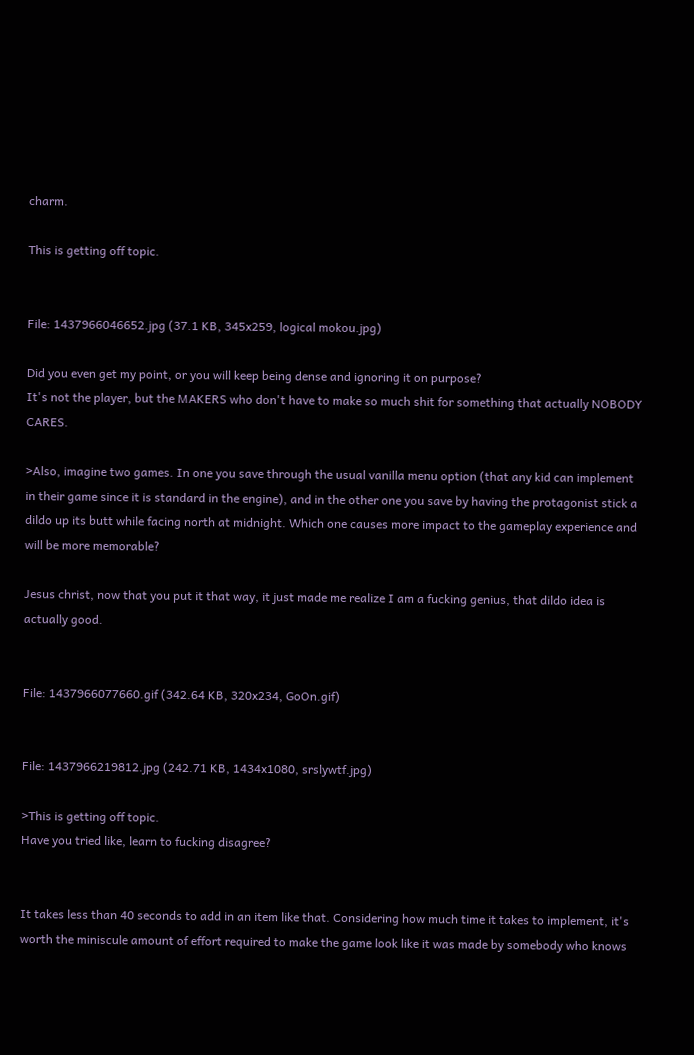charm.

This is getting off topic.


File: 1437966046652.jpg (37.1 KB, 345x259, logical mokou.jpg)

Did you even get my point, or you will keep being dense and ignoring it on purpose?
It's not the player, but the MAKERS who don't have to make so much shit for something that actually NOBODY CARES.

>Also, imagine two games. In one you save through the usual vanilla menu option (that any kid can implement in their game since it is standard in the engine), and in the other one you save by having the protagonist stick a dildo up its butt while facing north at midnight. Which one causes more impact to the gameplay experience and will be more memorable?

Jesus christ, now that you put it that way, it just made me realize I am a fucking genius, that dildo idea is actually good.


File: 1437966077660.gif (342.64 KB, 320x234, GoOn.gif)


File: 1437966219812.jpg (242.71 KB, 1434x1080, srslywtf.jpg)

>This is getting off topic.
Have you tried like, learn to fucking disagree?


It takes less than 40 seconds to add in an item like that. Considering how much time it takes to implement, it's worth the miniscule amount of effort required to make the game look like it was made by somebody who knows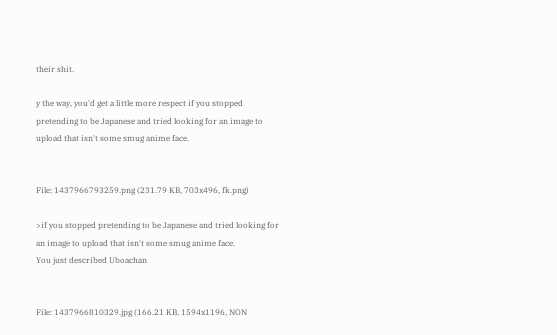their shit.

y the way, you'd get a little more respect if you stopped pretending to be Japanese and tried looking for an image to upload that isn't some smug anime face.


File: 1437966793259.png (231.79 KB, 703x496, fk.png)

>if you stopped pretending to be Japanese and tried looking for an image to upload that isn't some smug anime face.
You just described Uboachan


File: 1437966810329.jpg (166.21 KB, 1594x1196, NON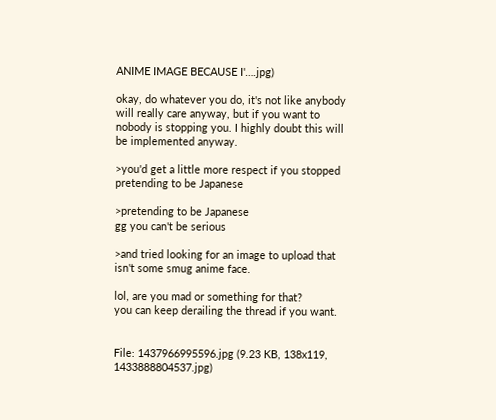ANIME IMAGE BECAUSE I'….jpg)

okay, do whatever you do, it's not like anybody will really care anyway, but if you want to nobody is stopping you. I highly doubt this will be implemented anyway.

>you'd get a little more respect if you stopped pretending to be Japanese

>pretending to be Japanese
gg you can't be serious

>and tried looking for an image to upload that isn't some smug anime face.

lol, are you mad or something for that?
you can keep derailing the thread if you want.


File: 1437966995596.jpg (9.23 KB, 138x119, 1433888804537.jpg)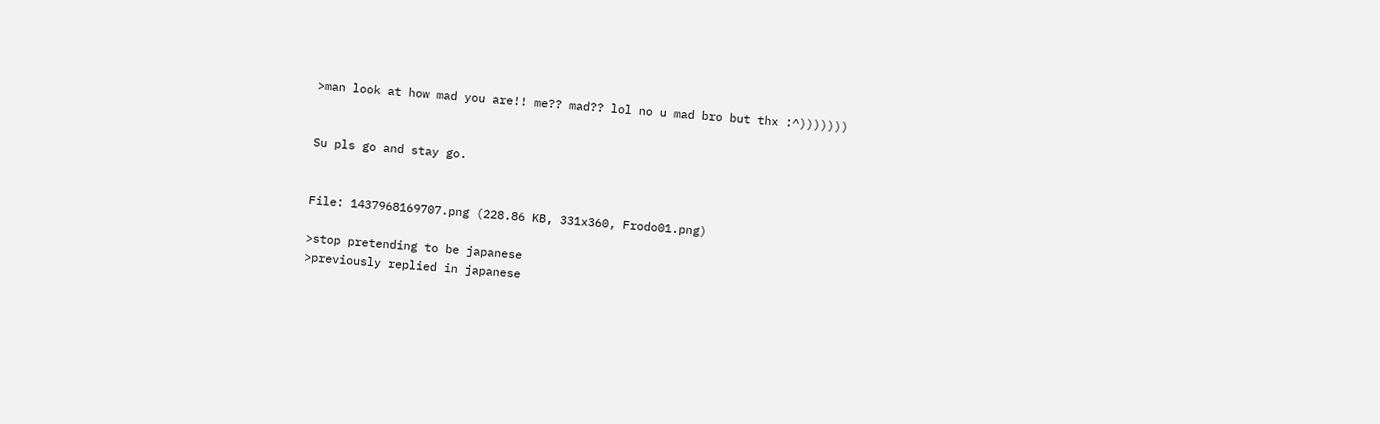>man look at how mad you are!! me?? mad?? lol no u mad bro but thx :^)))))))


Su pls go and stay go.


File: 1437968169707.png (228.86 KB, 331x360, Frodo01.png)

>stop pretending to be japanese
>previously replied in japanese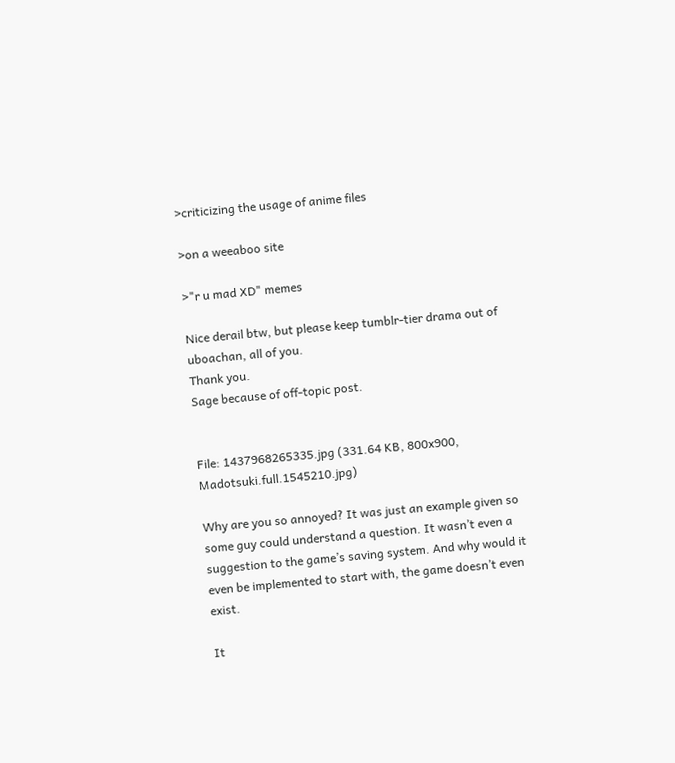>criticizing the usage of anime files

>on a weeaboo site

>"r u mad XD" memes

Nice derail btw, but please keep tumblr-tier drama out of uboachan, all of you.
Thank you.
Sage because of off-topic post.


File: 1437968265335.jpg (331.64 KB, 800x900, Madotsuki.full.1545210.jpg)

Why are you so annoyed? It was just an example given so some guy could understand a question. It wasn’t even a suggestion to the game’s saving system. And why would it even be implemented to start with, the game doesn’t even exist.

It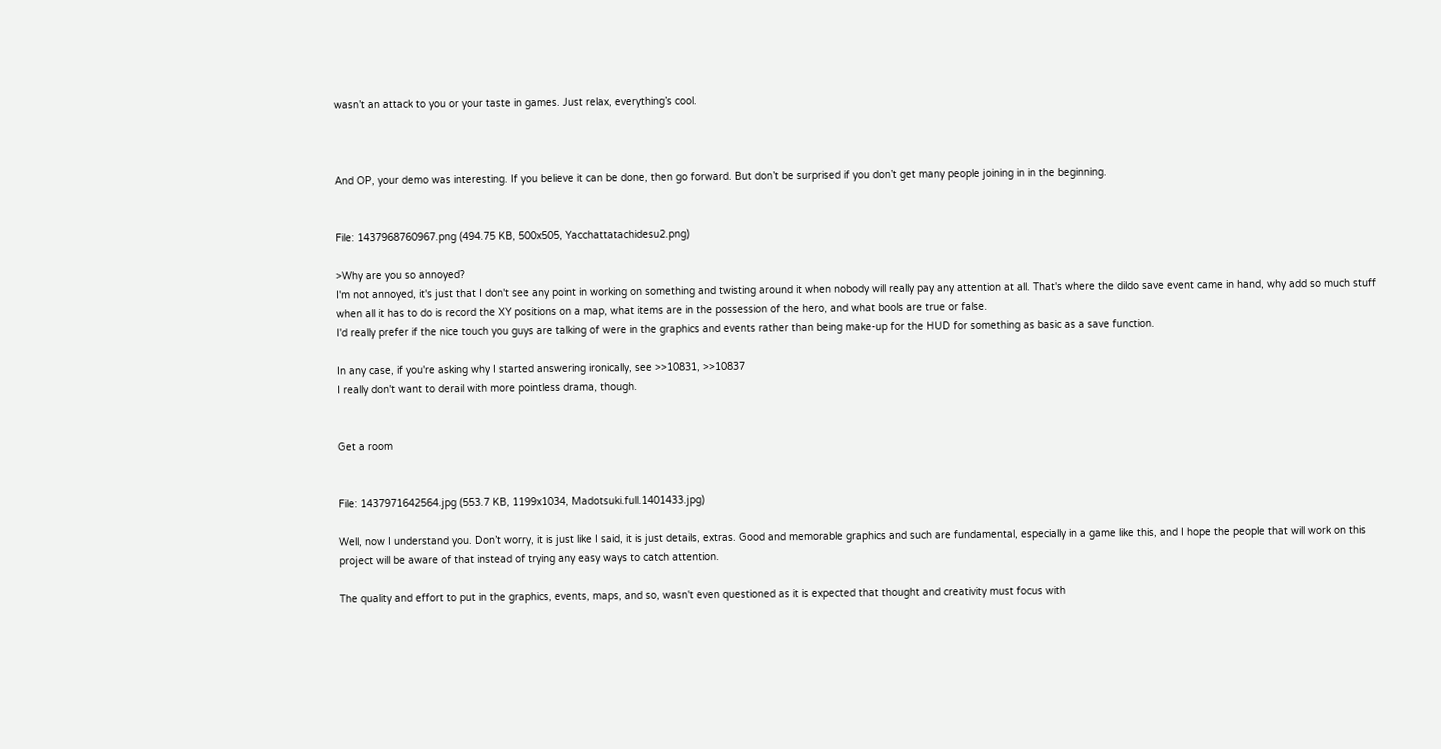wasn’t an attack to you or your taste in games. Just relax, everything’s cool.



And OP, your demo was interesting. If you believe it can be done, then go forward. But don’t be surprised if you don’t get many people joining in in the beginning.


File: 1437968760967.png (494.75 KB, 500x505, Yacchattatachidesu2.png)

>Why are you so annoyed?
I'm not annoyed, it's just that I don't see any point in working on something and twisting around it when nobody will really pay any attention at all. That's where the dildo save event came in hand, why add so much stuff when all it has to do is record the XY positions on a map, what items are in the possession of the hero, and what bools are true or false.
I'd really prefer if the nice touch you guys are talking of were in the graphics and events rather than being make-up for the HUD for something as basic as a save function.

In any case, if you're asking why I started answering ironically, see >>10831, >>10837
I really don't want to derail with more pointless drama, though.


Get a room


File: 1437971642564.jpg (553.7 KB, 1199x1034, Madotsuki.full.1401433.jpg)

Well, now I understand you. Don’t worry, it is just like I said, it is just details, extras. Good and memorable graphics and such are fundamental, especially in a game like this, and I hope the people that will work on this project will be aware of that instead of trying any easy ways to catch attention.

The quality and effort to put in the graphics, events, maps, and so, wasn't even questioned as it is expected that thought and creativity must focus with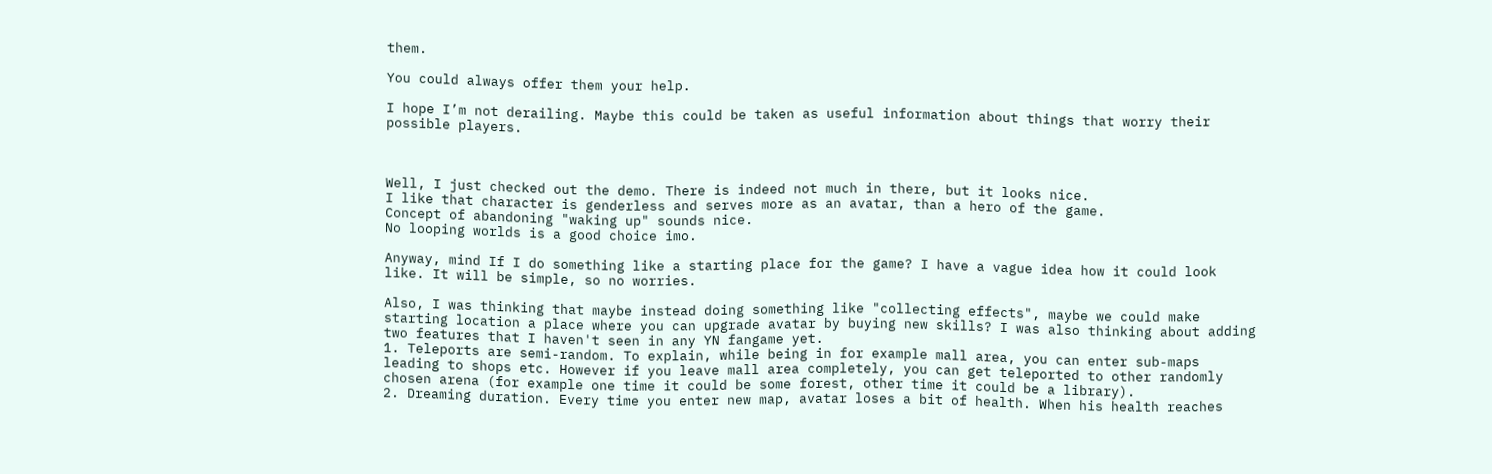them.

You could always offer them your help.

I hope I’m not derailing. Maybe this could be taken as useful information about things that worry their possible players.



Well, I just checked out the demo. There is indeed not much in there, but it looks nice.
I like that character is genderless and serves more as an avatar, than a hero of the game.
Concept of abandoning "waking up" sounds nice.
No looping worlds is a good choice imo.

Anyway, mind If I do something like a starting place for the game? I have a vague idea how it could look like. It will be simple, so no worries.

Also, I was thinking that maybe instead doing something like "collecting effects", maybe we could make starting location a place where you can upgrade avatar by buying new skills? I was also thinking about adding two features that I haven't seen in any YN fangame yet.
1. Teleports are semi-random. To explain, while being in for example mall area, you can enter sub-maps leading to shops etc. However if you leave mall area completely, you can get teleported to other randomly chosen arena (for example one time it could be some forest, other time it could be a library).
2. Dreaming duration. Every time you enter new map, avatar loses a bit of health. When his health reaches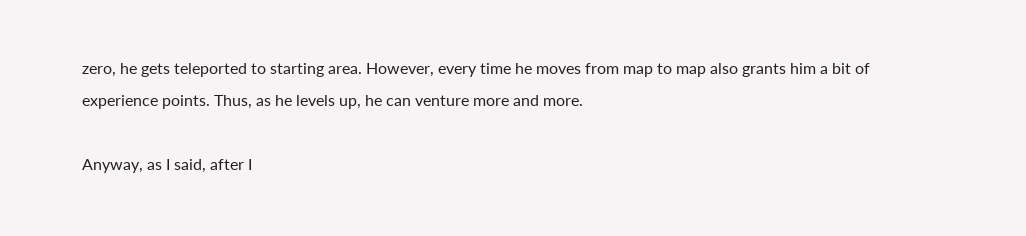zero, he gets teleported to starting area. However, every time he moves from map to map also grants him a bit of experience points. Thus, as he levels up, he can venture more and more.

Anyway, as I said, after I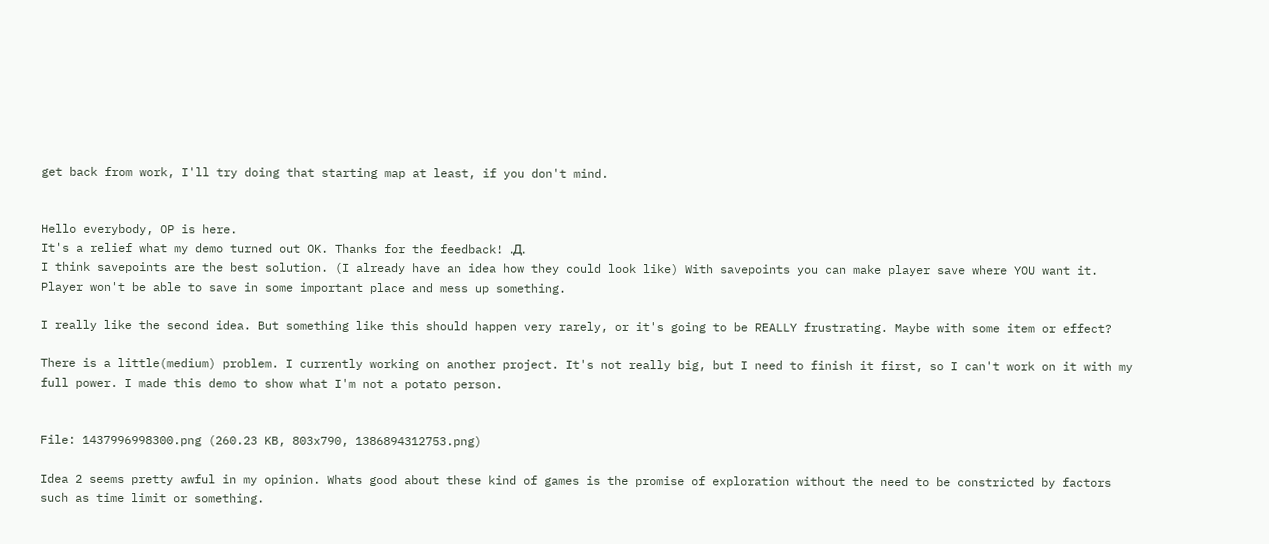get back from work, I'll try doing that starting map at least, if you don't mind.


Hello everybody, OP is here.
It's a relief what my demo turned out OK. Thanks for the feedback! .Д.
I think savepoints are the best solution. (I already have an idea how they could look like) With savepoints you can make player save where YOU want it. Player won't be able to save in some important place and mess up something.

I really like the second idea. But something like this should happen very rarely, or it's going to be REALLY frustrating. Maybe with some item or effect?

There is a little(medium) problem. I currently working on another project. It's not really big, but I need to finish it first, so I can't work on it with my full power. I made this demo to show what I'm not a potato person.


File: 1437996998300.png (260.23 KB, 803x790, 1386894312753.png)

Idea 2 seems pretty awful in my opinion. Whats good about these kind of games is the promise of exploration without the need to be constricted by factors such as time limit or something.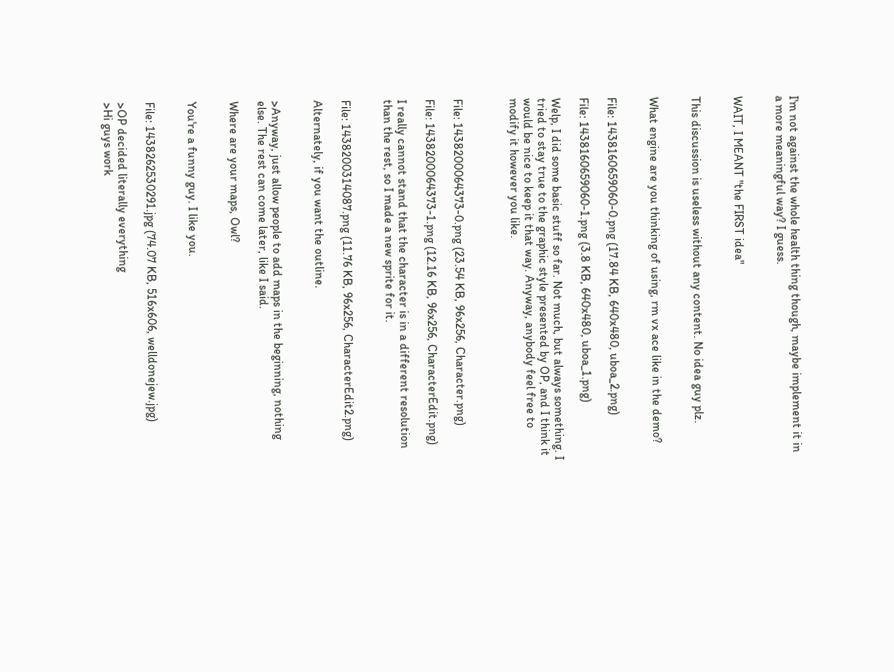I'm not against the whole health thing though, maybe implement it in a more meaningful way? I guess.


WAIT, I MEANT "the FIRST idea"


This discussion is useless without any content. No idea guy plz.


What engine are you thinking of using, rm vx ace like in the demo?


File: 1438160659060-0.png (17.84 KB, 640x480, uboa_2.png)

File: 1438160659060-1.png (3.8 KB, 640x480, uboa_1.png)

Welp, I did some basic stuff so far. Not much, but always something. I tried to stay true to the graphic style presented by OP, and I think it would be nice to keep it that way. Anyway, anybody feel free to modify it however you like.



File: 1438200064373-0.png (23.54 KB, 96x256, Character.png)

File: 1438200064373-1.png (12.16 KB, 96x256, CharacterEdit.png)

I really cannot stand that the character is in a different resolution than the rest, so I made a new sprite for it.


File: 1438200314087.png (11.76 KB, 96x256, CharacterEdit2.png)

Alternately, if you want the outline.


>Anyway, just allow people to add maps in the beginning, nothing else. The rest can come later, like I said.

Where are your maps, Owl?


You're a funny guy. I like you.


File: 1438262530291.jpg (74.07 KB, 516x606, welldonejew.jpg)

>OP decided literally everything
>Hi guys work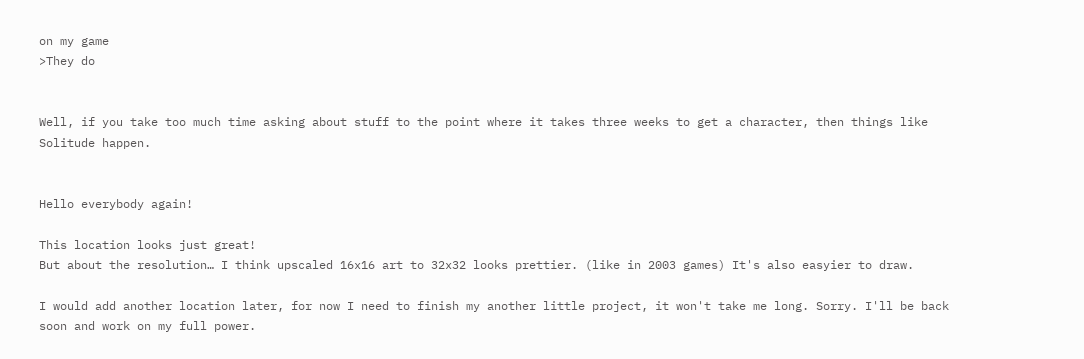on my game
>They do


Well, if you take too much time asking about stuff to the point where it takes three weeks to get a character, then things like Solitude happen.


Hello everybody again!

This location looks just great!
But about the resolution… I think upscaled 16x16 art to 32x32 looks prettier. (like in 2003 games) It's also easyier to draw.

I would add another location later, for now I need to finish my another little project, it won't take me long. Sorry. I'll be back soon and work on my full power.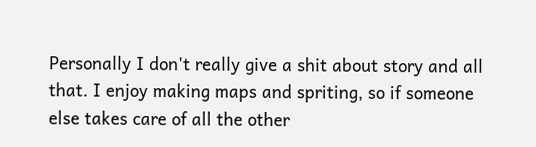Personally I don't really give a shit about story and all that. I enjoy making maps and spriting, so if someone else takes care of all the other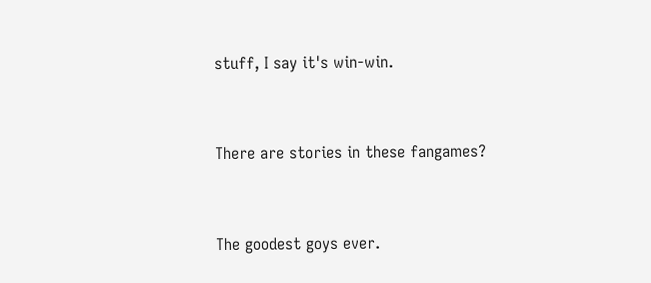stuff, I say it's win-win.


There are stories in these fangames?


The goodest goys ever.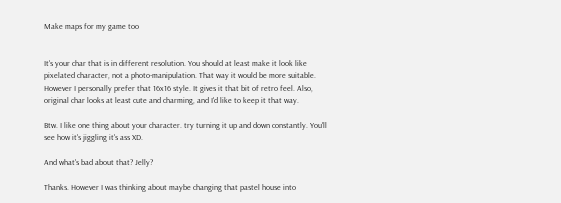Make maps for my game too


It's your char that is in different resolution. You should at least make it look like pixelated character, not a photo-manipulation. That way it would be more suitable. However I personally prefer that 16x16 style. It gives it that bit of retro feel. Also, original char looks at least cute and charming, and I'd like to keep it that way.

Btw. I like one thing about your character. try turning it up and down constantly. You'll see how it's jiggling it's ass XD.

And what's bad about that? Jelly?

Thanks. However I was thinking about maybe changing that pastel house into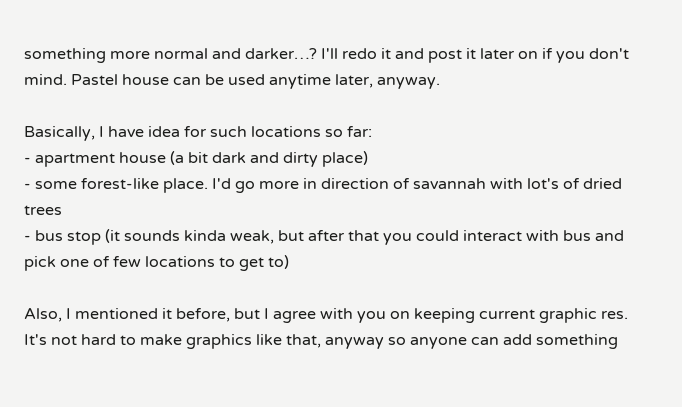something more normal and darker…? I'll redo it and post it later on if you don't mind. Pastel house can be used anytime later, anyway.

Basically, I have idea for such locations so far:
- apartment house (a bit dark and dirty place)
- some forest-like place. I'd go more in direction of savannah with lot's of dried trees
- bus stop (it sounds kinda weak, but after that you could interact with bus and pick one of few locations to get to)

Also, I mentioned it before, but I agree with you on keeping current graphic res. It's not hard to make graphics like that, anyway so anyone can add something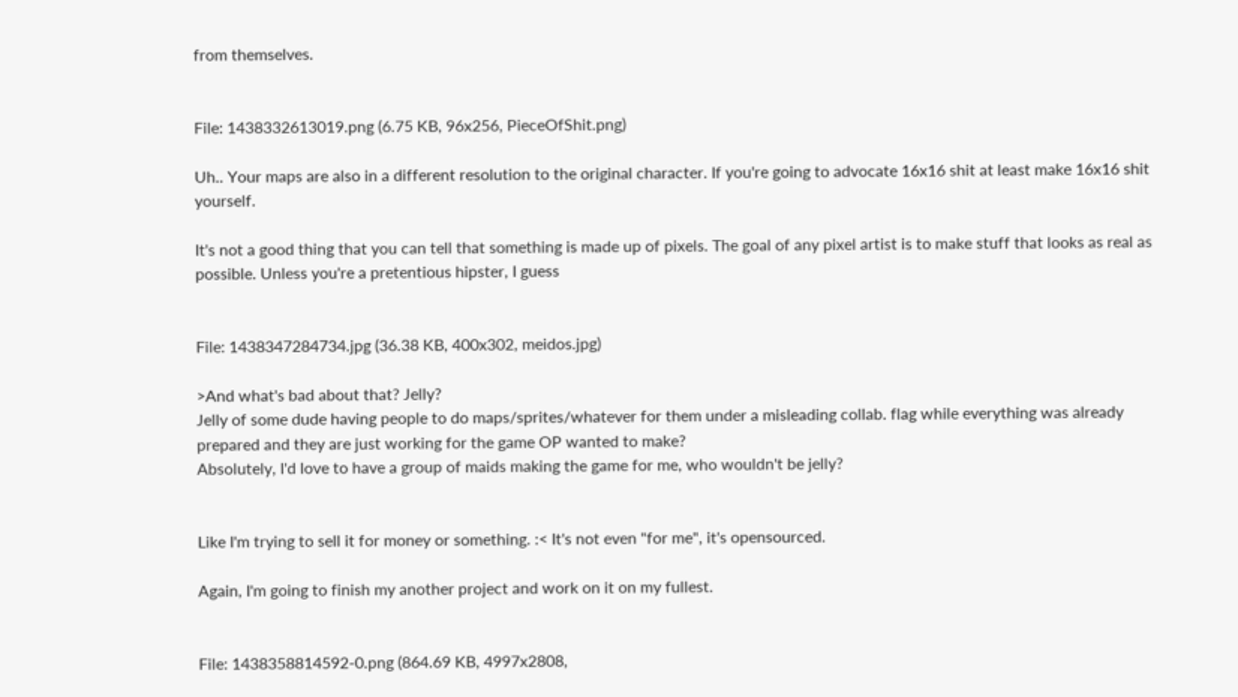from themselves.


File: 1438332613019.png (6.75 KB, 96x256, PieceOfShit.png)

Uh.. Your maps are also in a different resolution to the original character. If you're going to advocate 16x16 shit at least make 16x16 shit yourself.

It's not a good thing that you can tell that something is made up of pixels. The goal of any pixel artist is to make stuff that looks as real as possible. Unless you're a pretentious hipster, I guess


File: 1438347284734.jpg (36.38 KB, 400x302, meidos.jpg)

>And what's bad about that? Jelly?
Jelly of some dude having people to do maps/sprites/whatever for them under a misleading collab. flag while everything was already prepared and they are just working for the game OP wanted to make?
Absolutely, I'd love to have a group of maids making the game for me, who wouldn't be jelly?


Like I'm trying to sell it for money or something. :< It's not even "for me", it's opensourced.

Again, I'm going to finish my another project and work on it on my fullest.


File: 1438358814592-0.png (864.69 KB, 4997x2808,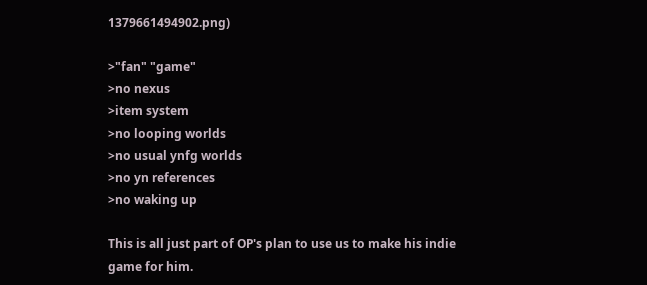1379661494902.png)

>"fan" "game"
>no nexus
>item system
>no looping worlds
>no usual ynfg worlds
>no yn references
>no waking up

This is all just part of OP's plan to use us to make his indie game for him.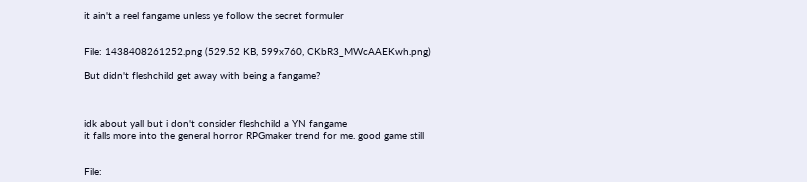it ain't a reel fangame unless ye follow the secret formuler


File: 1438408261252.png (529.52 KB, 599x760, CKbR3_MWcAAEKwh.png)

But didn't fleshchild get away with being a fangame?



idk about yall but i don't consider fleshchild a YN fangame
it falls more into the general horror RPGmaker trend for me. good game still


File: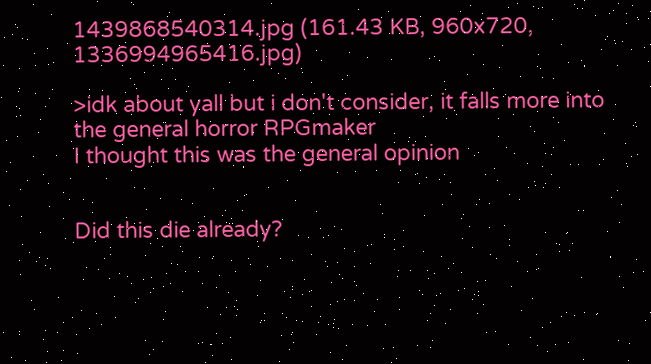1439868540314.jpg (161.43 KB, 960x720, 1336994965416.jpg)

>idk about yall but i don't consider, it falls more into the general horror RPGmaker
I thought this was the general opinion


Did this die already?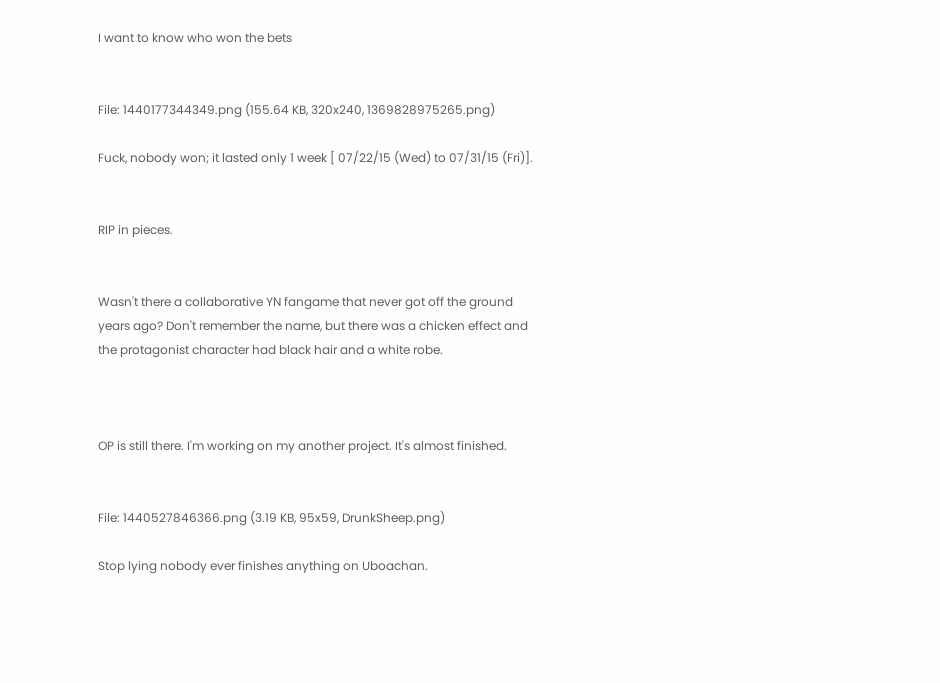I want to know who won the bets


File: 1440177344349.png (155.64 KB, 320x240, 1369828975265.png)

Fuck, nobody won; it lasted only 1 week [ 07/22/15 (Wed) to 07/31/15 (Fri)].


RIP in pieces.


Wasn't there a collaborative YN fangame that never got off the ground years ago? Don't remember the name, but there was a chicken effect and the protagonist character had black hair and a white robe.



OP is still there. I'm working on my another project. It's almost finished.


File: 1440527846366.png (3.19 KB, 95x59, DrunkSheep.png)

Stop lying nobody ever finishes anything on Uboachan.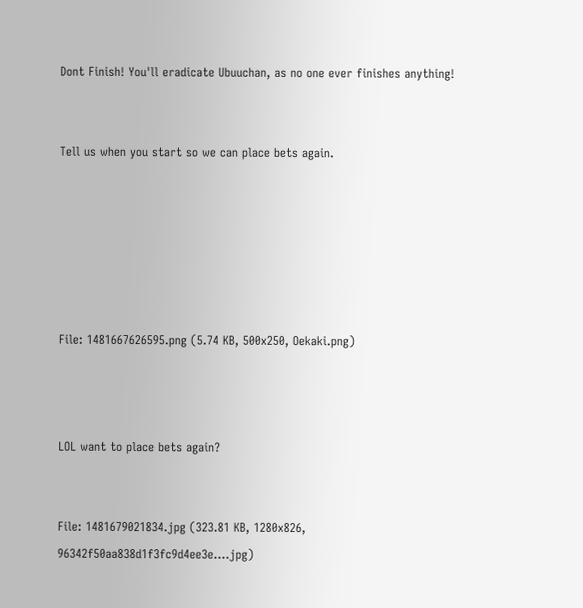Dont Finish! You'll eradicate Ubuuchan, as no one ever finishes anything!


Tell us when you start so we can place bets again.






File: 1481667626595.png (5.74 KB, 500x250, Oekaki.png)



LOL want to place bets again?


File: 1481679021834.jpg (323.81 KB, 1280x826, 96342f50aa838d1f3fc9d4ee3e….jpg)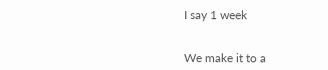I say 1 week


We make it to a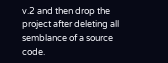v.2 and then drop the project after deleting all semblance of a source code.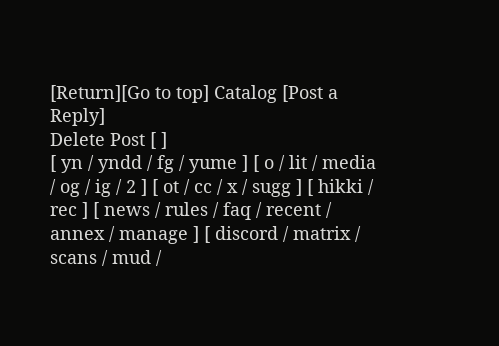[Return][Go to top] Catalog [Post a Reply]
Delete Post [ ]
[ yn / yndd / fg / yume ] [ o / lit / media / og / ig / 2 ] [ ot / cc / x / sugg ] [ hikki / rec ] [ news / rules / faq / recent / annex / manage ] [ discord / matrix / scans / mud /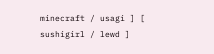minecraft / usagi ] [ sushigirl / lewd ]